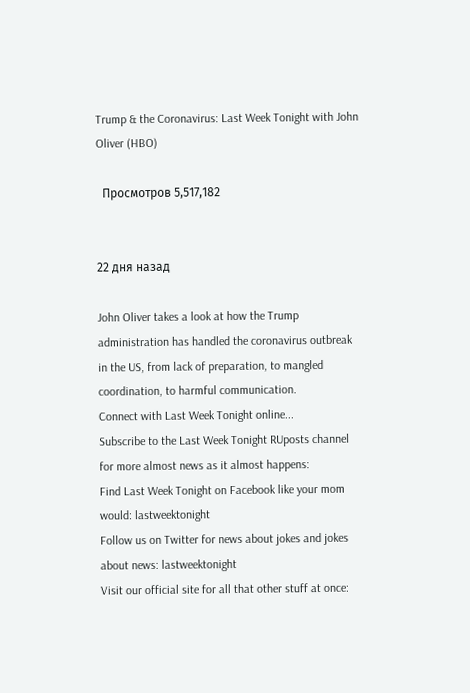Trump & the Coronavirus: Last Week Tonight with John Oliver (HBO)

  Просмотров 5,517,182


22 дня назад

John Oliver takes a look at how the Trump administration has handled the coronavirus outbreak in the US, from lack of preparation, to mangled coordination, to harmful communication.
Connect with Last Week Tonight online...
Subscribe to the Last Week Tonight RUposts channel for more almost news as it almost happens:
Find Last Week Tonight on Facebook like your mom would: lastweektonight
Follow us on Twitter for news about jokes and jokes about news: lastweektonight
Visit our official site for all that other stuff at once: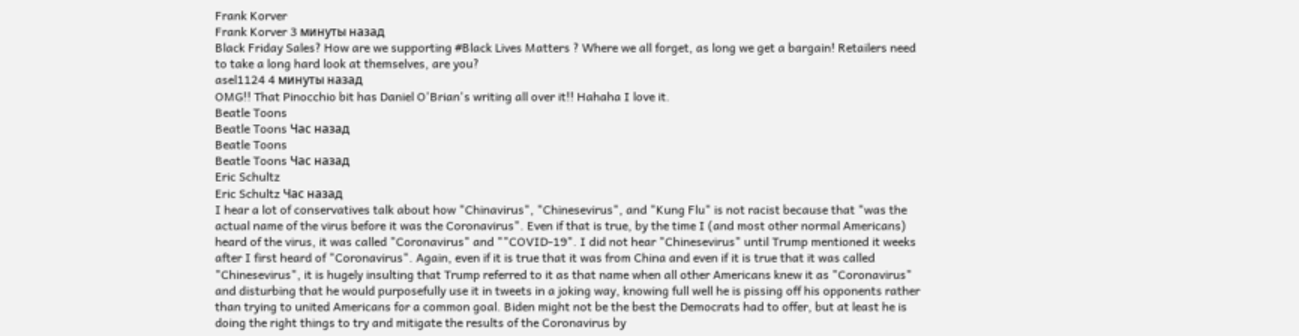Frank Korver
Frank Korver 3 минуты назад
Black Friday Sales? How are we supporting #Black Lives Matters ? Where we all forget, as long we get a bargain! Retailers need to take a long hard look at themselves, are you?
asel1124 4 минуты назад
OMG!! That Pinocchio bit has Daniel O'Brian's writing all over it!! Hahaha I love it.
Beatle Toons
Beatle Toons Час назад
Beatle Toons
Beatle Toons Час назад
Eric Schultz
Eric Schultz Час назад
I hear a lot of conservatives talk about how "Chinavirus", "Chinesevirus", and "Kung Flu" is not racist because that "was the actual name of the virus before it was the Coronavirus". Even if that is true, by the time I (and most other normal Americans) heard of the virus, it was called "Coronavirus" and ""COVID-19". I did not hear "Chinesevirus" until Trump mentioned it weeks after I first heard of "Coronavirus". Again, even if it is true that it was from China and even if it is true that it was called "Chinesevirus", it is hugely insulting that Trump referred to it as that name when all other Americans knew it as "Coronavirus" and disturbing that he would purposefully use it in tweets in a joking way, knowing full well he is pissing off his opponents rather than trying to united Americans for a common goal. Biden might not be the best the Democrats had to offer, but at least he is doing the right things to try and mitigate the results of the Coronavirus by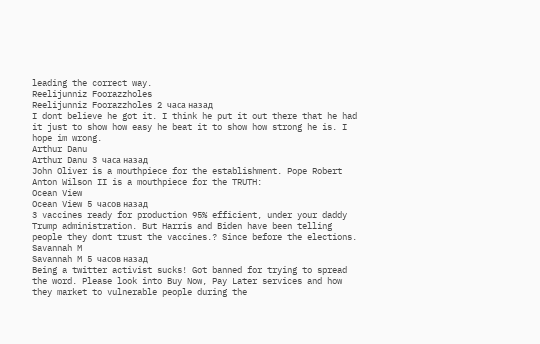leading the correct way.
Reelijunniz Foorazzholes
Reelijunniz Foorazzholes 2 часа назад
I dont believe he got it. I think he put it out there that he had it just to show how easy he beat it to show how strong he is. I hope im wrong.
Arthur Danu
Arthur Danu 3 часа назад
John Oliver is a mouthpiece for the establishment. Pope Robert Anton Wilson II is a mouthpiece for the TRUTH:
Ocean View
Ocean View 5 часов назад
3 vaccines ready for production 95% efficient, under your daddy Trump administration. But Harris and Biden have been telling people they dont trust the vaccines.? Since before the elections.
Savannah M
Savannah M 5 часов назад
Being a twitter activist sucks! Got banned for trying to spread the word. Please look into Buy Now, Pay Later services and how they market to vulnerable people during the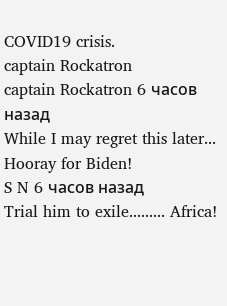COVID19 crisis.
captain Rockatron
captain Rockatron 6 часов назад
While I may regret this later... Hooray for Biden!
S N 6 часов назад
Trial him to exile......... Africa!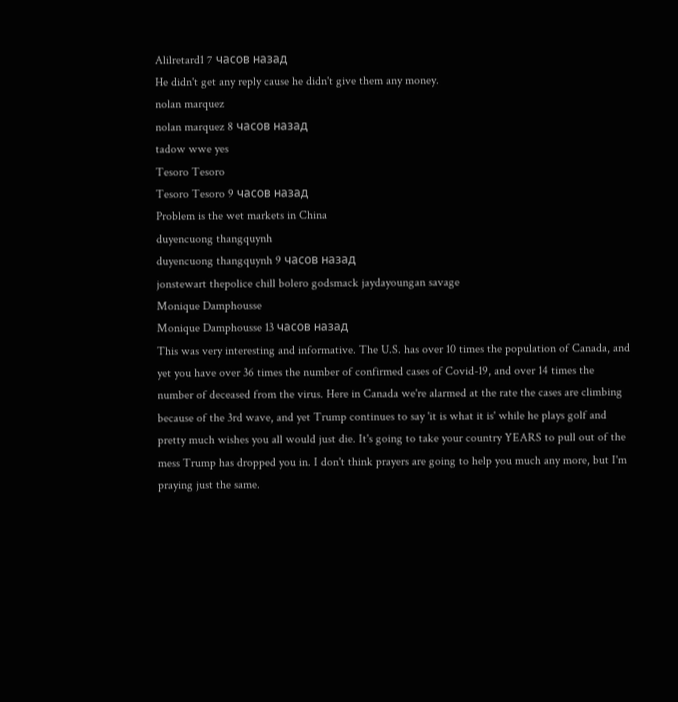Alilretard1 7 часов назад
He didn't get any reply cause he didn't give them any money.
nolan marquez
nolan marquez 8 часов назад
tadow wwe yes
Tesoro Tesoro
Tesoro Tesoro 9 часов назад
Problem is the wet markets in China
duyencuong thangquynh
duyencuong thangquynh 9 часов назад
jonstewart thepolice chill bolero godsmack jaydayoungan savage
Monique Damphousse
Monique Damphousse 13 часов назад
This was very interesting and informative. The U.S. has over 10 times the population of Canada, and yet you have over 36 times the number of confirmed cases of Covid-19, and over 14 times the number of deceased from the virus. Here in Canada we're alarmed at the rate the cases are climbing because of the 3rd wave, and yet Trump continues to say 'it is what it is' while he plays golf and pretty much wishes you all would just die. It's going to take your country YEARS to pull out of the mess Trump has dropped you in. I don't think prayers are going to help you much any more, but I'm praying just the same.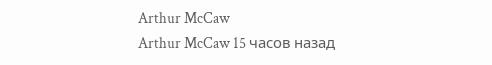Arthur McCaw
Arthur McCaw 15 часов назад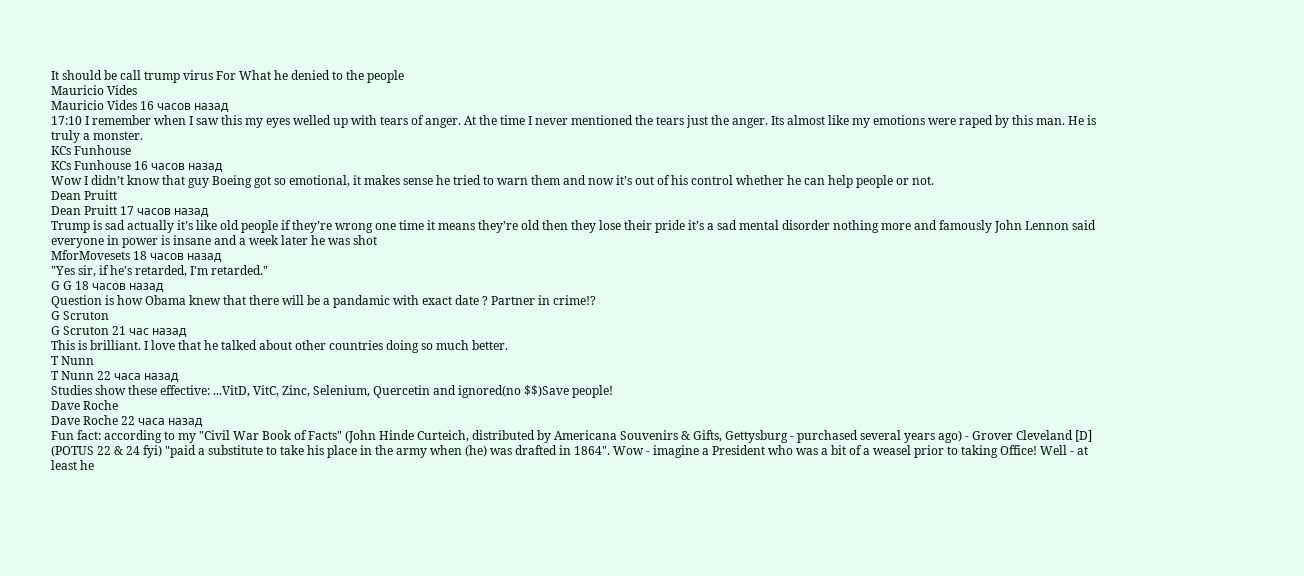It should be call trump virus For What he denied to the people
Mauricio Vides
Mauricio Vides 16 часов назад
17:10 I remember when I saw this my eyes welled up with tears of anger. At the time I never mentioned the tears just the anger. Its almost like my emotions were raped by this man. He is truly a monster.
KCs Funhouse
KCs Funhouse 16 часов назад
Wow I didn’t know that guy Boeing got so emotional, it makes sense he tried to warn them and now it’s out of his control whether he can help people or not.
Dean Pruitt
Dean Pruitt 17 часов назад
Trump is sad actually it’s like old people if they’re wrong one time it means they’re old then they lose their pride it’s a sad mental disorder nothing more and famously John Lennon said everyone in power is insane and a week later he was shot
MforMovesets 18 часов назад
"Yes sir, if he's retarded, I'm retarded."
G G 18 часов назад
Question is how Obama knew that there will be a pandamic with exact date ? Partner in crime!?
G Scruton
G Scruton 21 час назад
This is brilliant. I love that he talked about other countries doing so much better.
T Nunn
T Nunn 22 часа назад
Studies show these effective: ...VitD, VitC, Zinc, Selenium, Quercetin and ignored(no $$)Save people!
Dave Roche
Dave Roche 22 часа назад
Fun fact: according to my "Civil War Book of Facts" (John Hinde Curteich, distributed by Americana Souvenirs & Gifts, Gettysburg - purchased several years ago) - Grover Cleveland [D] (POTUS 22 & 24 fyi) "paid a substitute to take his place in the army when (he) was drafted in 1864". Wow - imagine a President who was a bit of a weasel prior to taking Office! Well - at least he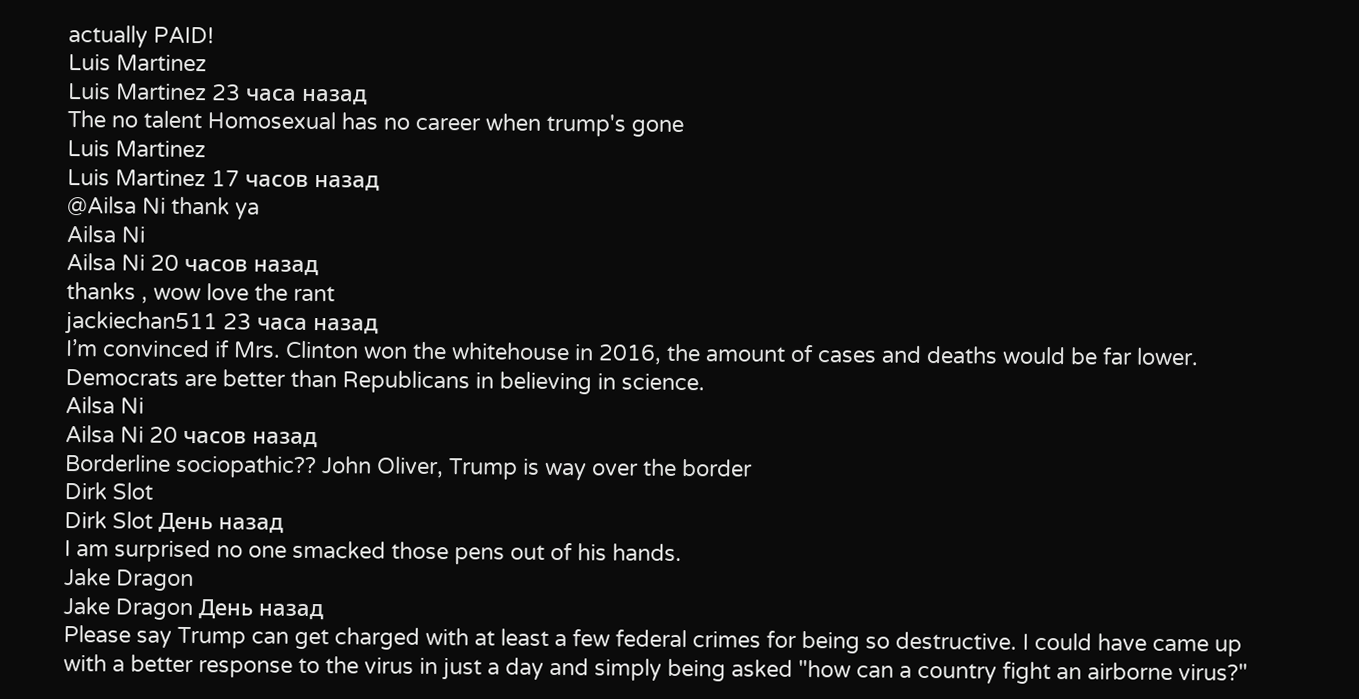actually PAID!
Luis Martinez
Luis Martinez 23 часа назад
The no talent Homosexual has no career when trump's gone
Luis Martinez
Luis Martinez 17 часов назад
@Ailsa Ni thank ya
Ailsa Ni
Ailsa Ni 20 часов назад
thanks , wow love the rant
jackiechan511 23 часа назад
I’m convinced if Mrs. Clinton won the whitehouse in 2016, the amount of cases and deaths would be far lower. Democrats are better than Republicans in believing in science.
Ailsa Ni
Ailsa Ni 20 часов назад
Borderline sociopathic?? John Oliver, Trump is way over the border
Dirk Slot
Dirk Slot День назад
I am surprised no one smacked those pens out of his hands.
Jake Dragon
Jake Dragon День назад
Please say Trump can get charged with at least a few federal crimes for being so destructive. I could have came up with a better response to the virus in just a day and simply being asked "how can a country fight an airborne virus?"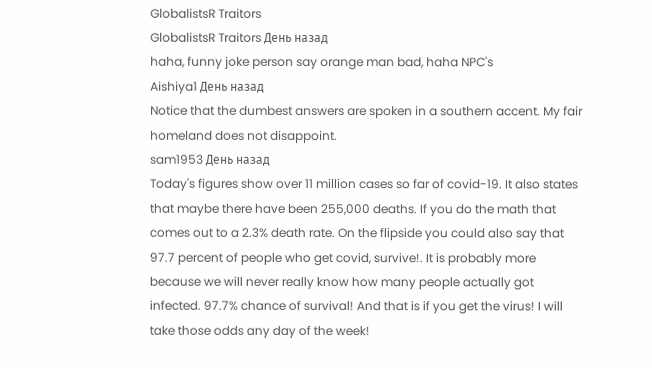GlobalistsR Traitors
GlobalistsR Traitors День назад
haha, funny joke person say orange man bad, haha NPC's
Aishiya1 День назад
Notice that the dumbest answers are spoken in a southern accent. My fair homeland does not disappoint.
sam1953 День назад
Today's figures show over 11 million cases so far of covid-19. It also states that maybe there have been 255,000 deaths. If you do the math that comes out to a 2.3% death rate. On the flipside you could also say that 97.7 percent of people who get covid, survive!. It is probably more because we will never really know how many people actually got infected. 97.7% chance of survival! And that is if you get the virus! I will take those odds any day of the week!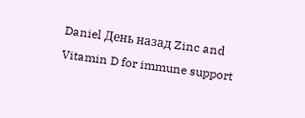Daniel День назад Zinc and Vitamin D for immune support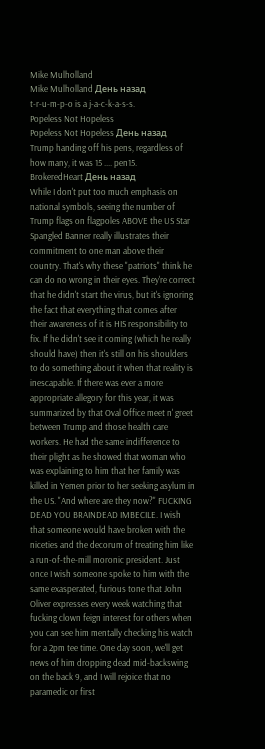Mike Mulholland
Mike Mulholland День назад
t-r-u-m-p-o is a j-a-c-k-a-s-s.
Popeless Not Hopeless
Popeless Not Hopeless День назад
Trump handing off his pens, regardless of how many, it was 15 .... pen15.
BrokeredHeart День назад
While I don't put too much emphasis on national symbols, seeing the number of Trump flags on flagpoles ABOVE the US Star Spangled Banner really illustrates their commitment to one man above their country. That's why these "patriots" think he can do no wrong in their eyes. They're correct that he didn't start the virus, but it's ignoring the fact that everything that comes after their awareness of it is HIS responsibility to fix. If he didn't see it coming (which he really should have) then it's still on his shoulders to do something about it when that reality is inescapable. If there was ever a more appropriate allegory for this year, it was summarized by that Oval Office meet n' greet between Trump and those health care workers. He had the same indifference to their plight as he showed that woman who was explaining to him that her family was killed in Yemen prior to her seeking asylum in the US. "And where are they now?" FUCKING DEAD YOU BRAINDEAD IMBECILE. I wish that someone would have broken with the niceties and the decorum of treating him like a run-of-the-mill moronic president. Just once I wish someone spoke to him with the same exasperated, furious tone that John Oliver expresses every week watching that fucking clown feign interest for others when you can see him mentally checking his watch for a 2pm tee time. One day soon, we'll get news of him dropping dead mid-backswing on the back 9, and I will rejoice that no paramedic or first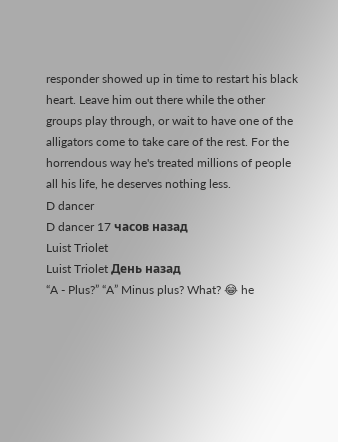responder showed up in time to restart his black heart. Leave him out there while the other groups play through, or wait to have one of the alligators come to take care of the rest. For the horrendous way he's treated millions of people all his life, he deserves nothing less.
D dancer
D dancer 17 часов назад
Luist Triolet
Luist Triolet День назад
“A - Plus?” “A” Minus plus? What? 😂 he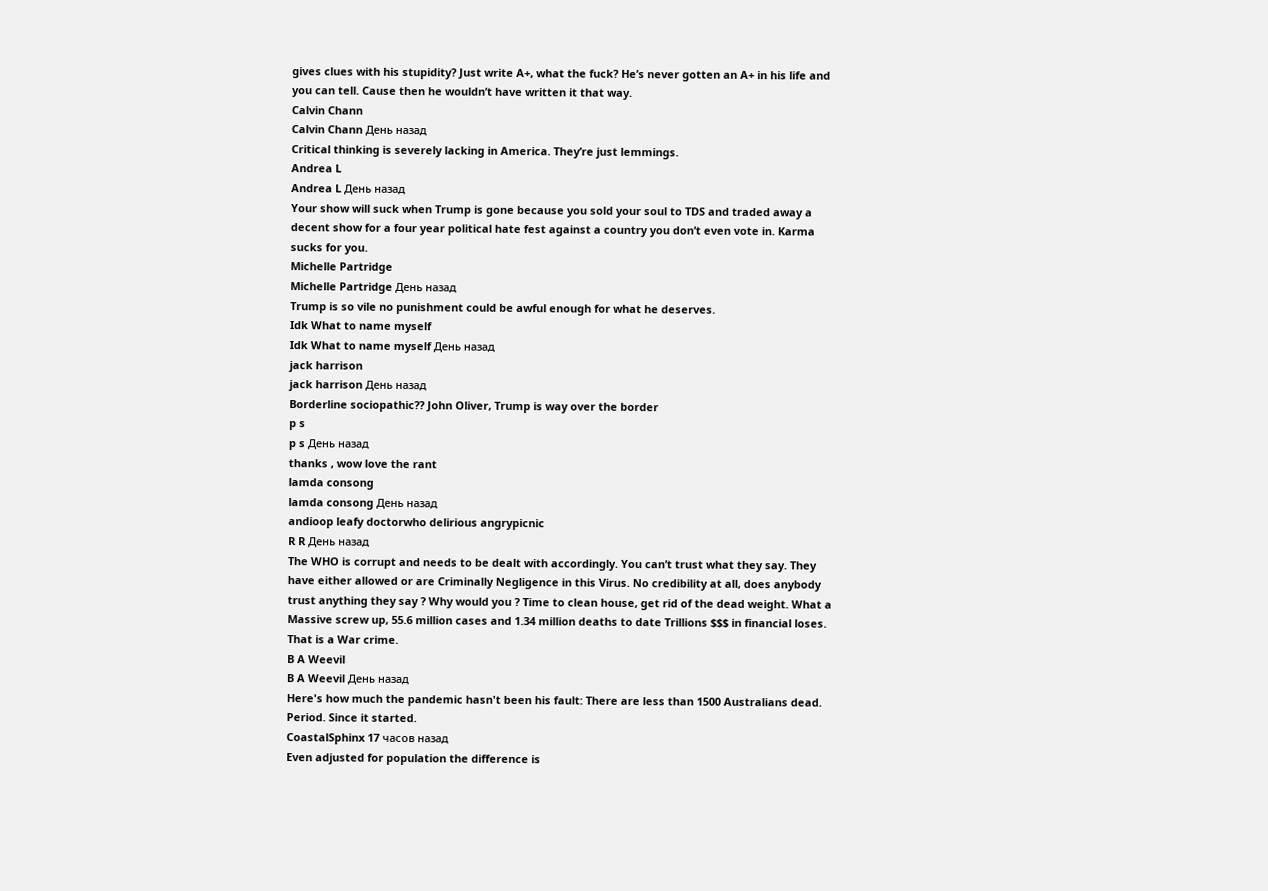gives clues with his stupidity? Just write A+, what the fuck? He’s never gotten an A+ in his life and you can tell. Cause then he wouldn’t have written it that way.
Calvin Chann
Calvin Chann День назад
Critical thinking is severely lacking in America. They’re just lemmings.
Andrea L
Andrea L День назад
Your show will suck when Trump is gone because you sold your soul to TDS and traded away a decent show for a four year political hate fest against a country you don’t even vote in. Karma sucks for you.
Michelle Partridge
Michelle Partridge День назад
Trump is so vile no punishment could be awful enough for what he deserves.
Idk What to name myself
Idk What to name myself День назад
jack harrison
jack harrison День назад
Borderline sociopathic?? John Oliver, Trump is way over the border
p s
p s День назад
thanks , wow love the rant
lamda consong
lamda consong День назад
andioop leafy doctorwho delirious angrypicnic
R R День назад
The WHO is corrupt and needs to be dealt with accordingly. You can’t trust what they say. They have either allowed or are Criminally Negligence in this Virus. No credibility at all, does anybody trust anything they say ? Why would you ? Time to clean house, get rid of the dead weight. What a Massive screw up, 55.6 million cases and 1.34 million deaths to date Trillions $$$ in financial loses. That is a War crime.
B A Weevil
B A Weevil День назад
Here's how much the pandemic hasn't been his fault: There are less than 1500 Australians dead. Period. Since it started.
CoastalSphinx 17 часов назад
Even adjusted for population the difference is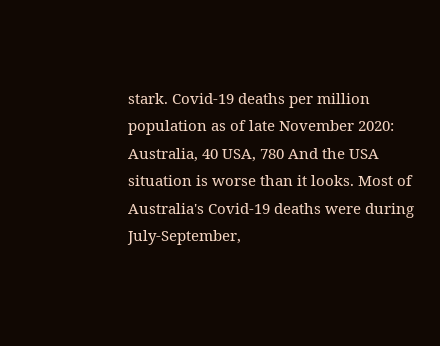stark. Covid-19 deaths per million population as of late November 2020: Australia, 40 USA, 780 And the USA situation is worse than it looks. Most of Australia's Covid-19 deaths were during July-September,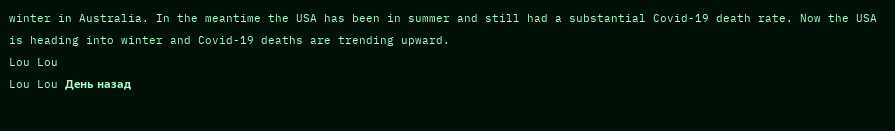winter in Australia. In the meantime the USA has been in summer and still had a substantial Covid-19 death rate. Now the USA is heading into winter and Covid-19 deaths are trending upward.
Lou Lou
Lou Lou День назад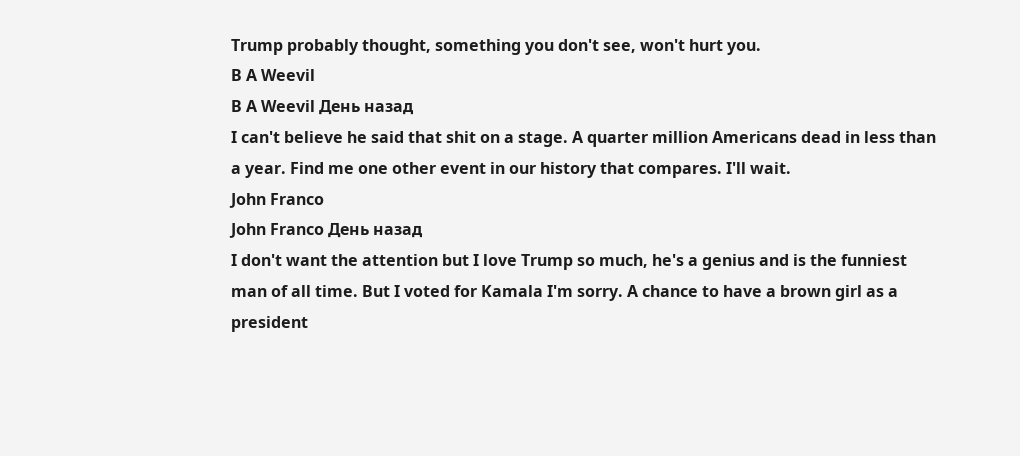Trump probably thought, something you don't see, won't hurt you.
B A Weevil
B A Weevil День назад
I can't believe he said that shit on a stage. A quarter million Americans dead in less than a year. Find me one other event in our history that compares. I'll wait.
John Franco
John Franco День назад
I don't want the attention but I love Trump so much, he's a genius and is the funniest man of all time. But I voted for Kamala I'm sorry. A chance to have a brown girl as a president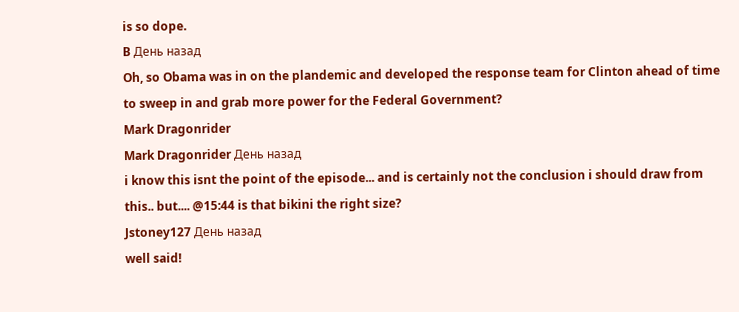is so dope.
B День назад
Oh, so Obama was in on the plandemic and developed the response team for Clinton ahead of time to sweep in and grab more power for the Federal Government?
Mark Dragonrider
Mark Dragonrider День назад
i know this isnt the point of the episode... and is certainly not the conclusion i should draw from this.. but.... @15:44 is that bikini the right size?
Jstoney127 День назад
well said!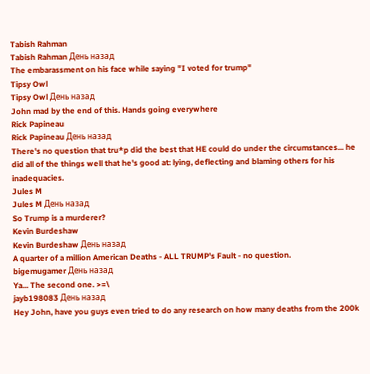Tabish Rahman
Tabish Rahman День назад
The embarassment on his face while saying "I voted for trump"
Tipsy Owl
Tipsy Owl День назад
John mad by the end of this. Hands going everywhere
Rick Papineau
Rick Papineau День назад
There's no question that tru*p did the best that HE could do under the circumstances... he did all of the things well that he's good at: lying, deflecting and blaming others for his inadequacies.
Jules M
Jules M День назад
So Trump is a murderer?
Kevin Burdeshaw
Kevin Burdeshaw День назад
A quarter of a million American Deaths - ALL TRUMP's Fault - no question.
bigemugamer День назад
Ya... The second one. >=\
jayb198083 День назад
Hey John, have you guys even tried to do any research on how many deaths from the 200k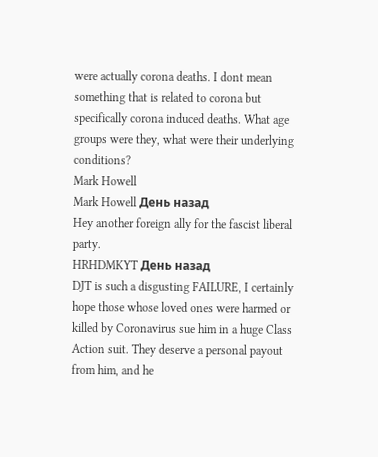were actually corona deaths. I dont mean something that is related to corona but specifically corona induced deaths. What age groups were they, what were their underlying conditions?
Mark Howell
Mark Howell День назад
Hey another foreign ally for the fascist liberal party.
HRHDMKYT День назад
DJT is such a disgusting FAILURE, I certainly hope those whose loved ones were harmed or killed by Coronavirus sue him in a huge Class Action suit. They deserve a personal payout from him, and he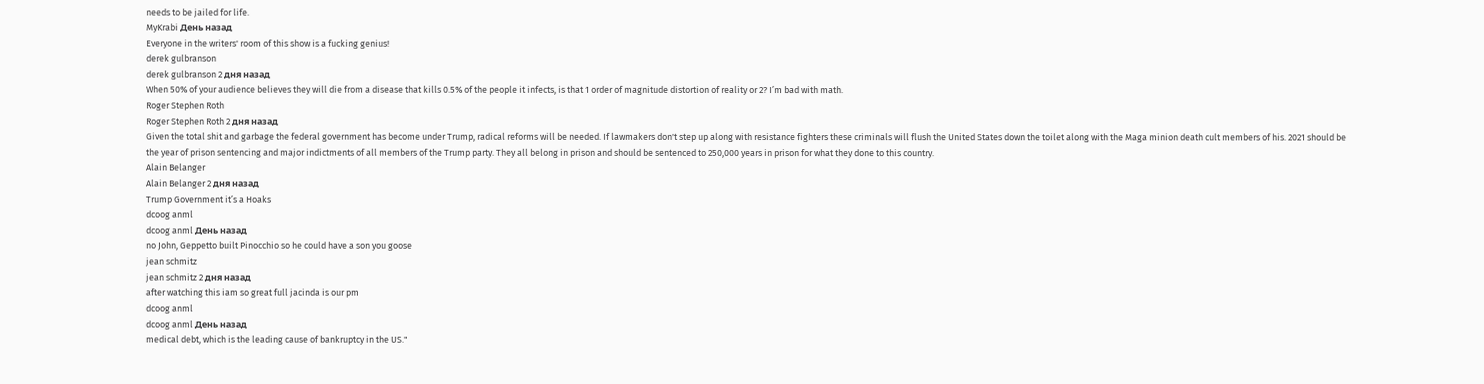needs to be jailed for life.
MyKrabi День назад
Everyone in the writers' room of this show is a fucking genius!
derek gulbranson
derek gulbranson 2 дня назад
When 50% of your audience believes they will die from a disease that kills 0.5% of the people it infects, is that 1 order of magnitude distortion of reality or 2? I’m bad with math.
Roger Stephen Roth
Roger Stephen Roth 2 дня назад
Given the total shit and garbage the federal government has become under Trump, radical reforms will be needed. If lawmakers don't step up along with resistance fighters these criminals will flush the United States down the toilet along with the Maga minion death cult members of his. 2021 should be the year of prison sentencing and major indictments of all members of the Trump party. They all belong in prison and should be sentenced to 250,000 years in prison for what they done to this country.
Alain Belanger
Alain Belanger 2 дня назад
Trump Government it’s a Hoaks
dcoog anml
dcoog anml День назад
no John, Geppetto built Pinocchio so he could have a son you goose
jean schmitz
jean schmitz 2 дня назад
after watching this iam so great full jacinda is our pm
dcoog anml
dcoog anml День назад
medical debt, which is the leading cause of bankruptcy in the US."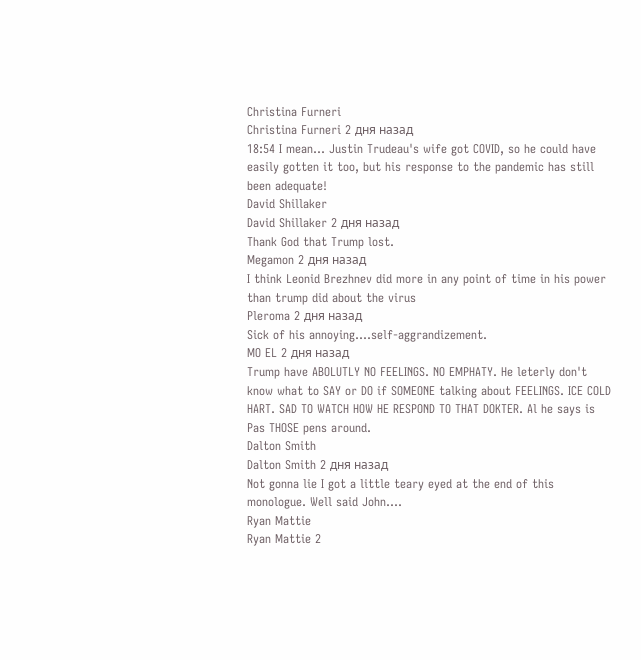Christina Furneri
Christina Furneri 2 дня назад
18:54 I mean... Justin Trudeau's wife got COVID, so he could have easily gotten it too, but his response to the pandemic has still been adequate!
David Shillaker
David Shillaker 2 дня назад
Thank God that Trump lost.
Megamon 2 дня назад
I think Leonid Brezhnev did more in any point of time in his power than trump did about the virus
Pleroma 2 дня назад
Sick of his annoying....self-aggrandizement.
MO EL 2 дня назад
Trump have ABOLUTLY NO FEELINGS. NO EMPHATY. He leterly don't know what to SAY or DO if SOMEONE talking about FEELINGS. ICE COLD HART. SAD TO WATCH HOW HE RESPOND TO THAT DOKTER. Al he says is Pas THOSE pens around.
Dalton Smith
Dalton Smith 2 дня назад
Not gonna lie I got a little teary eyed at the end of this monologue. Well said John....
Ryan Mattie
Ryan Mattie 2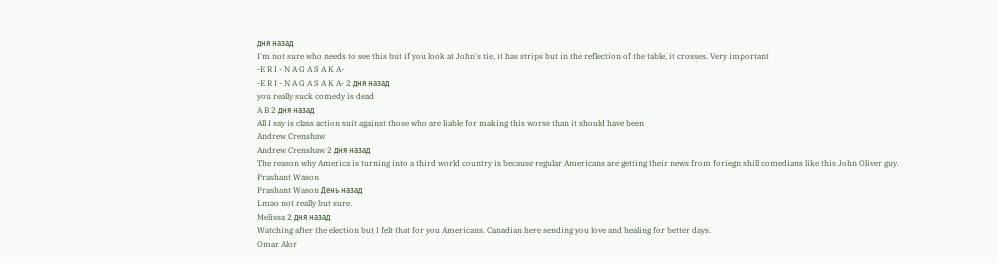дня назад
I'm not sure who needs to see this but if you look at John's tie, it has strips but in the reflection of the table, it crosses. Very important
-E R I - N A G A S A K A-
-E R I - N A G A S A K A- 2 дня назад
you really suck comedy is dead
A B 2 дня назад
All I say is class action suit against those who are liable for making this worse than it should have been
Andrew Crenshaw
Andrew Crenshaw 2 дня назад
The reason why America is turning into a third world country is because regular Americans are getting their news from foriegn shill comedians like this John Oliver guy.
Prashant Wason
Prashant Wason День назад
Lmao not really but sure.
Melissa 2 дня назад
Watching after the election but I felt that for you Americans. Canadian here sending you love and healing for better days.
Omar Alor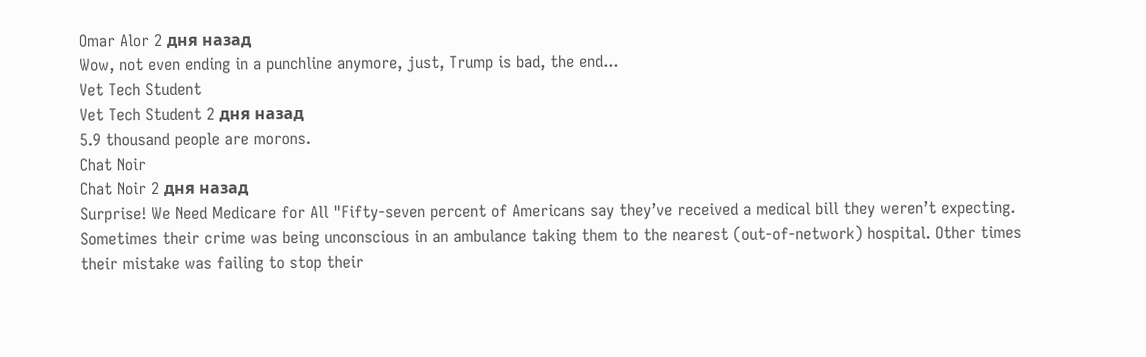Omar Alor 2 дня назад
Wow, not even ending in a punchline anymore, just, Trump is bad, the end...
Vet Tech Student
Vet Tech Student 2 дня назад
5.9 thousand people are morons.
Chat Noir
Chat Noir 2 дня назад
Surprise! We Need Medicare for All "Fifty-seven percent of Americans say they’ve received a medical bill they weren’t expecting. Sometimes their crime was being unconscious in an ambulance taking them to the nearest (out-of-network) hospital. Other times their mistake was failing to stop their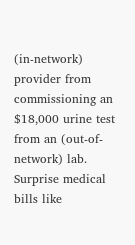(in-network) provider from commissioning an $18,000 urine test from an (out-of-network) lab. Surprise medical bills like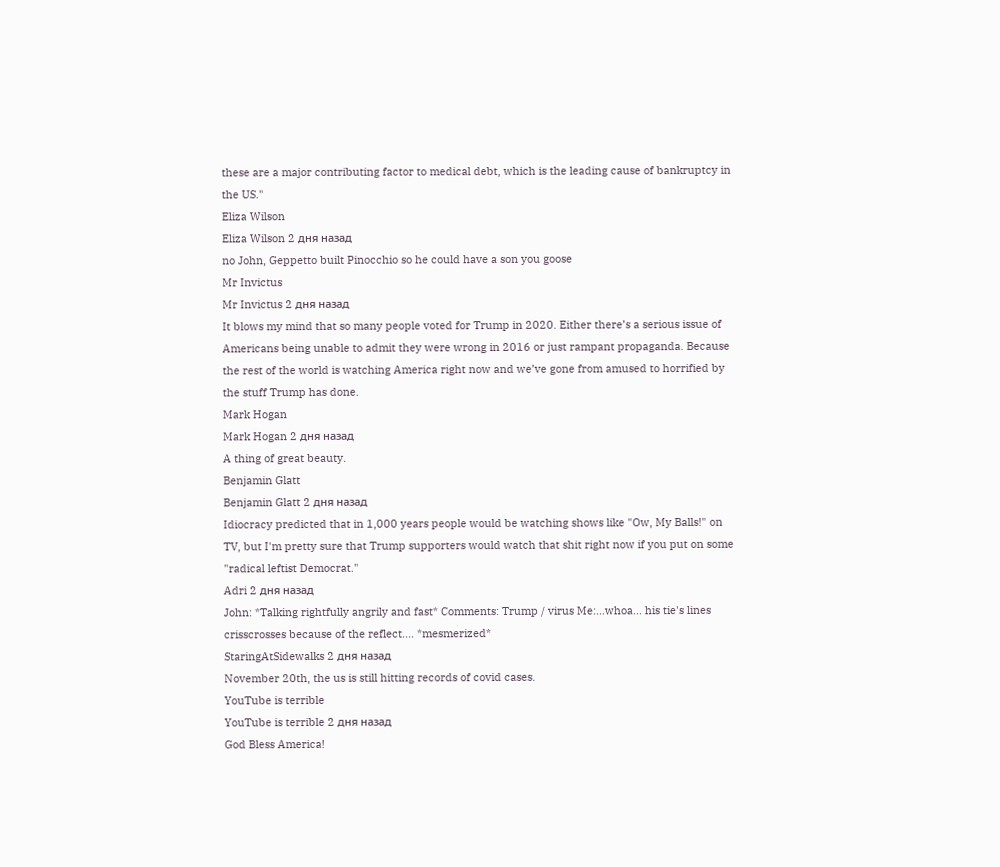these are a major contributing factor to medical debt, which is the leading cause of bankruptcy in the US."
Eliza Wilson
Eliza Wilson 2 дня назад
no John, Geppetto built Pinocchio so he could have a son you goose
Mr Invictus
Mr Invictus 2 дня назад
It blows my mind that so many people voted for Trump in 2020. Either there’s a serious issue of Americans being unable to admit they were wrong in 2016 or just rampant propaganda. Because the rest of the world is watching America right now and we’ve gone from amused to horrified by the stuff Trump has done.
Mark Hogan
Mark Hogan 2 дня назад
A thing of great beauty.
Benjamin Glatt
Benjamin Glatt 2 дня назад
Idiocracy predicted that in 1,000 years people would be watching shows like "Ow, My Balls!" on TV, but I'm pretty sure that Trump supporters would watch that shit right now if you put on some "radical leftist Democrat."
Adri 2 дня назад
John: *Talking rightfully angrily and fast* Comments: Trump / virus Me:...whoa... his tie's lines crisscrosses because of the reflect.... *mesmerized*
StaringAtSidewalks 2 дня назад
November 20th, the us is still hitting records of covid cases.
YouTube is terrible
YouTube is terrible 2 дня назад
God Bless America!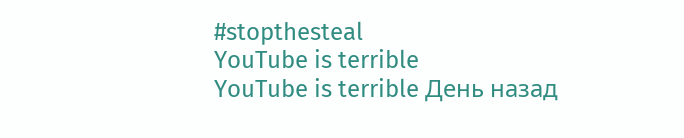#stopthesteal
YouTube is terrible
YouTube is terrible День назад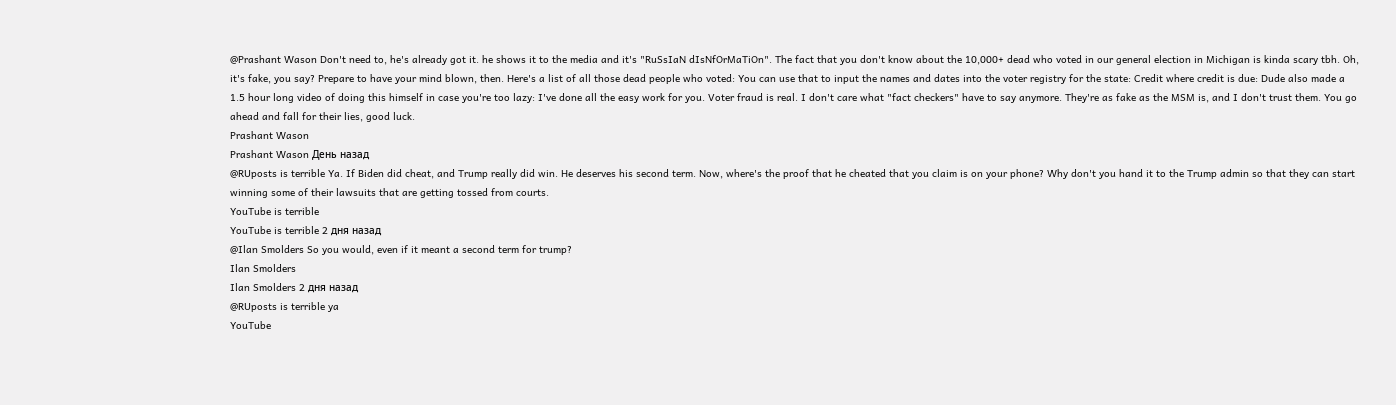@Prashant Wason Don't need to, he's already got it. he shows it to the media and it's "RuSsIaN dIsNfOrMaTiOn". The fact that you don't know about the 10,000+ dead who voted in our general election in Michigan is kinda scary tbh. Oh, it's fake, you say? Prepare to have your mind blown, then. Here's a list of all those dead people who voted: You can use that to input the names and dates into the voter registry for the state: Credit where credit is due: Dude also made a 1.5 hour long video of doing this himself in case you're too lazy: I've done all the easy work for you. Voter fraud is real. I don't care what "fact checkers" have to say anymore. They're as fake as the MSM is, and I don't trust them. You go ahead and fall for their lies, good luck.
Prashant Wason
Prashant Wason День назад
@RUposts is terrible Ya. If Biden did cheat, and Trump really did win. He deserves his second term. Now, where's the proof that he cheated that you claim is on your phone? Why don't you hand it to the Trump admin so that they can start winning some of their lawsuits that are getting tossed from courts.
YouTube is terrible
YouTube is terrible 2 дня назад
@Ilan Smolders So you would, even if it meant a second term for trump?
Ilan Smolders
Ilan Smolders 2 дня назад
@RUposts is terrible ya
YouTube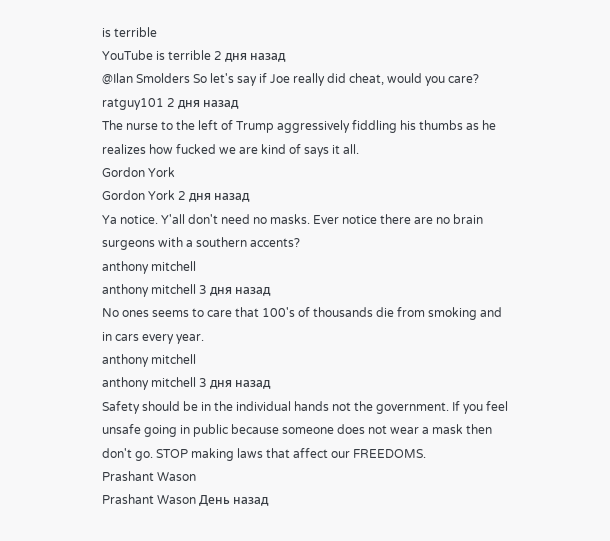is terrible
YouTube is terrible 2 дня назад
@Ilan Smolders So let's say if Joe really did cheat, would you care?
ratguy101 2 дня назад
The nurse to the left of Trump aggressively fiddling his thumbs as he realizes how fucked we are kind of says it all.
Gordon York
Gordon York 2 дня назад
Ya notice. Y'all don't need no masks. Ever notice there are no brain surgeons with a southern accents?
anthony mitchell
anthony mitchell 3 дня назад
No ones seems to care that 100's of thousands die from smoking and in cars every year.
anthony mitchell
anthony mitchell 3 дня назад
Safety should be in the individual hands not the government. If you feel unsafe going in public because someone does not wear a mask then don't go. STOP making laws that affect our FREEDOMS.
Prashant Wason
Prashant Wason День назад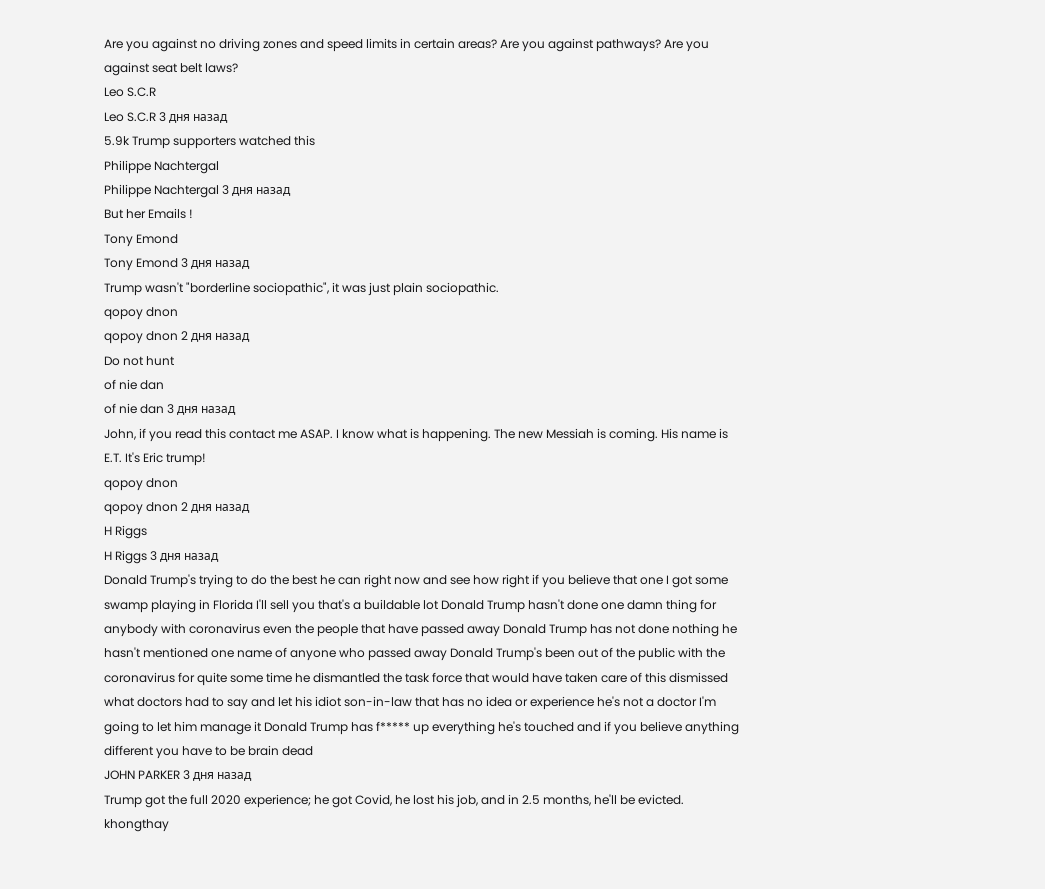Are you against no driving zones and speed limits in certain areas? Are you against pathways? Are you against seat belt laws?
Leo S.C.R
Leo S.C.R 3 дня назад
5.9k Trump supporters watched this
Philippe Nachtergal
Philippe Nachtergal 3 дня назад
But her Emails !
Tony Emond
Tony Emond 3 дня назад
Trump wasn't "borderline sociopathic", it was just plain sociopathic.
qopoy dnon
qopoy dnon 2 дня назад
Do not hunt
of nie dan
of nie dan 3 дня назад
John, if you read this contact me ASAP. I know what is happening. The new Messiah is coming. His name is E.T. It's Eric trump!
qopoy dnon
qopoy dnon 2 дня назад
H Riggs
H Riggs 3 дня назад
Donald Trump's trying to do the best he can right now and see how right if you believe that one I got some swamp playing in Florida I'll sell you that's a buildable lot Donald Trump hasn't done one damn thing for anybody with coronavirus even the people that have passed away Donald Trump has not done nothing he hasn't mentioned one name of anyone who passed away Donald Trump's been out of the public with the coronavirus for quite some time he dismantled the task force that would have taken care of this dismissed what doctors had to say and let his idiot son-in-law that has no idea or experience he's not a doctor I'm going to let him manage it Donald Trump has f***** up everything he's touched and if you believe anything different you have to be brain dead
JOHN PARKER 3 дня назад
Trump got the full 2020 experience; he got Covid, he lost his job, and in 2.5 months, he'll be evicted.
khongthay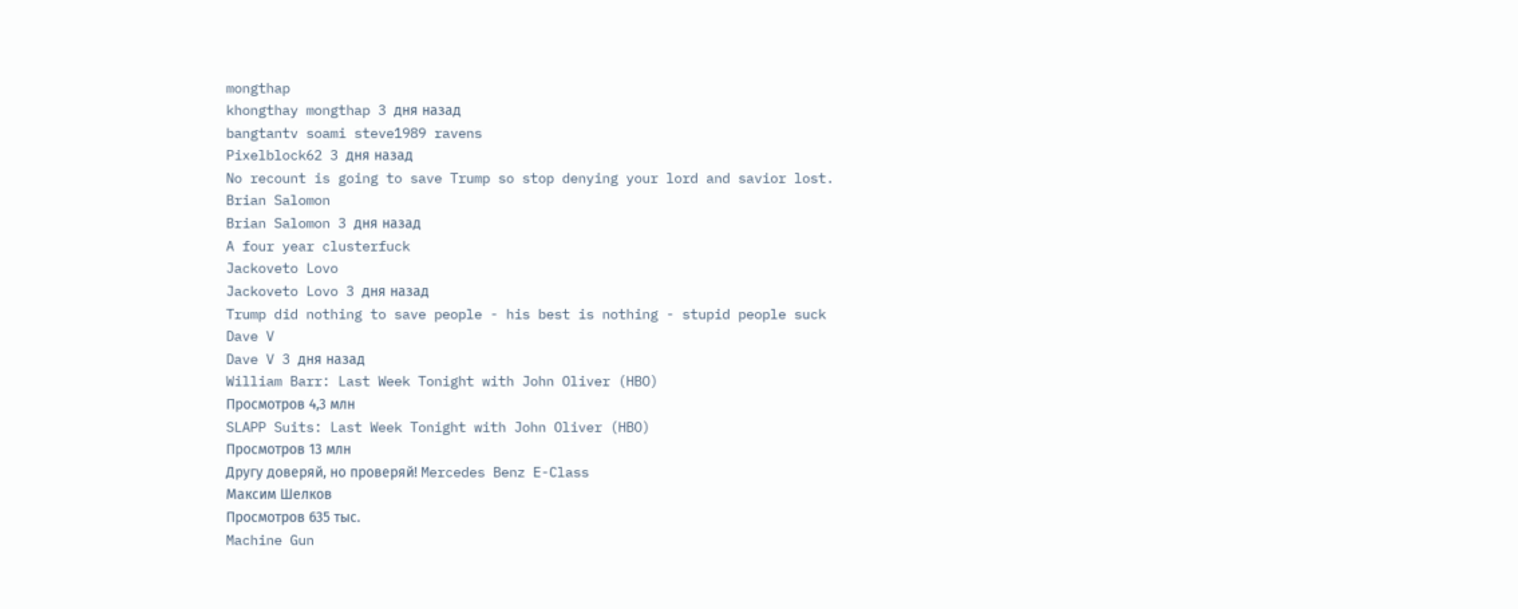mongthap
khongthay mongthap 3 дня назад
bangtantv soami steve1989 ravens
Pixelblock62 3 дня назад
No recount is going to save Trump so stop denying your lord and savior lost.
Brian Salomon
Brian Salomon 3 дня назад
A four year clusterfuck
Jackoveto Lovo
Jackoveto Lovo 3 дня назад
Trump did nothing to save people - his best is nothing - stupid people suck
Dave V
Dave V 3 дня назад
William Barr: Last Week Tonight with John Oliver (HBO)
Просмотров 4,3 млн
SLAPP Suits: Last Week Tonight with John Oliver (HBO)
Просмотров 13 млн
Другу доверяй, но проверяй! Mercedes Benz E-Class
Максим Шелков
Просмотров 635 тыс.
Machine Gun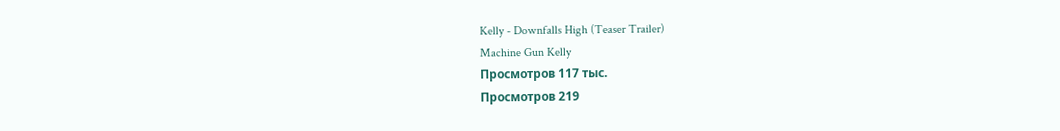Kelly - Downfalls High (Teaser Trailer)
Machine Gun Kelly
Просмотров 117 тыс.
Просмотров 219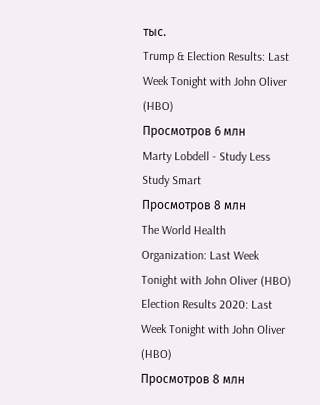тыс.
Trump & Election Results: Last Week Tonight with John Oliver (HBO)
Просмотров 6 млн
Marty Lobdell - Study Less Study Smart
Просмотров 8 млн
The World Health Organization: Last Week Tonight with John Oliver (HBO)
Election Results 2020: Last Week Tonight with John Oliver (HBO)
Просмотров 8 млн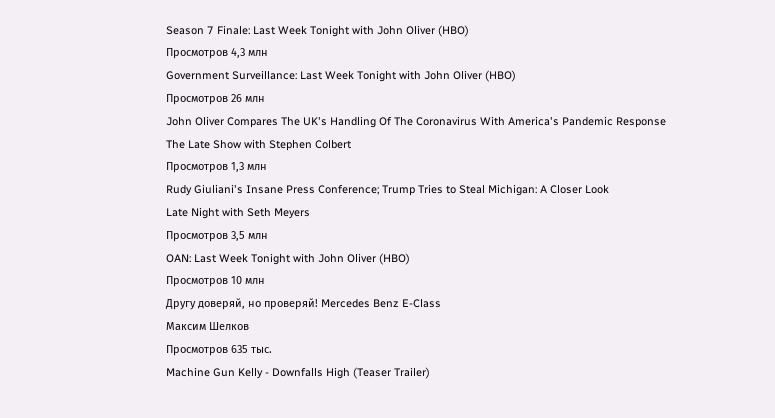Season 7 Finale: Last Week Tonight with John Oliver (HBO)
Просмотров 4,3 млн
Government Surveillance: Last Week Tonight with John Oliver (HBO)
Просмотров 26 млн
John Oliver Compares The UK's Handling Of The Coronavirus With America's Pandemic Response
The Late Show with Stephen Colbert
Просмотров 1,3 млн
Rudy Giuliani's Insane Press Conference; Trump Tries to Steal Michigan: A Closer Look
Late Night with Seth Meyers
Просмотров 3,5 млн
OAN: Last Week Tonight with John Oliver (HBO)
Просмотров 10 млн
Другу доверяй, но проверяй! Mercedes Benz E-Class
Максим Шелков
Просмотров 635 тыс.
Machine Gun Kelly - Downfalls High (Teaser Trailer)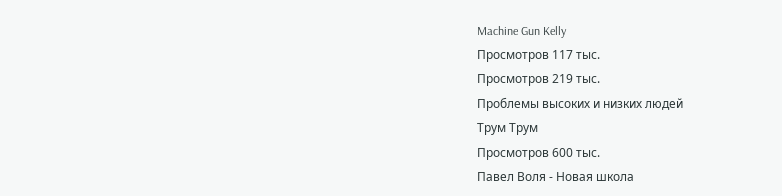Machine Gun Kelly
Просмотров 117 тыс.
Просмотров 219 тыс.
Проблемы высоких и низких людей
Трум Трум
Просмотров 600 тыс.
Павел Воля - Новая школа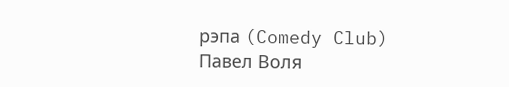рэпа (Comedy Club)
Павел Воля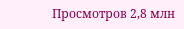Просмотров 2,8 млн